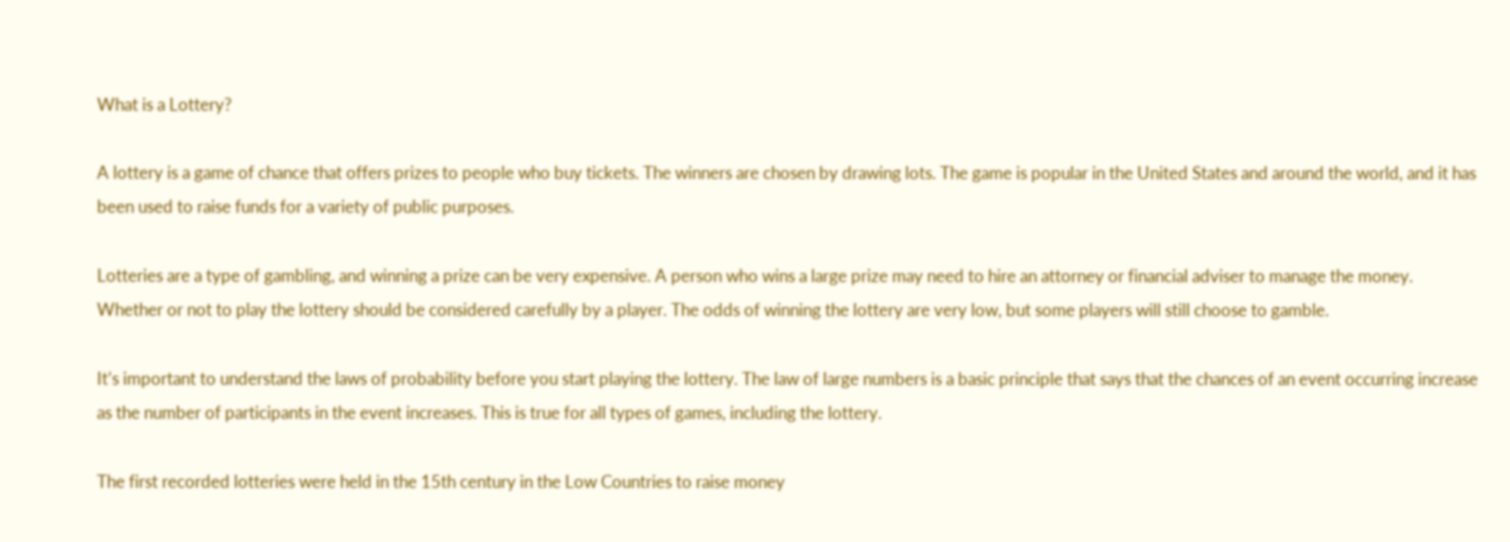What is a Lottery?

A lottery is a game of chance that offers prizes to people who buy tickets. The winners are chosen by drawing lots. The game is popular in the United States and around the world, and it has been used to raise funds for a variety of public purposes.

Lotteries are a type of gambling, and winning a prize can be very expensive. A person who wins a large prize may need to hire an attorney or financial adviser to manage the money. Whether or not to play the lottery should be considered carefully by a player. The odds of winning the lottery are very low, but some players will still choose to gamble.

It’s important to understand the laws of probability before you start playing the lottery. The law of large numbers is a basic principle that says that the chances of an event occurring increase as the number of participants in the event increases. This is true for all types of games, including the lottery.

The first recorded lotteries were held in the 15th century in the Low Countries to raise money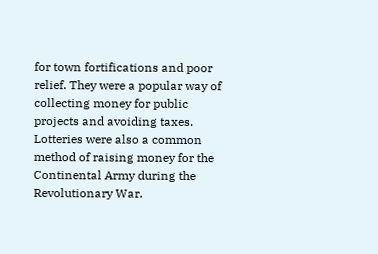for town fortifications and poor relief. They were a popular way of collecting money for public projects and avoiding taxes. Lotteries were also a common method of raising money for the Continental Army during the Revolutionary War.